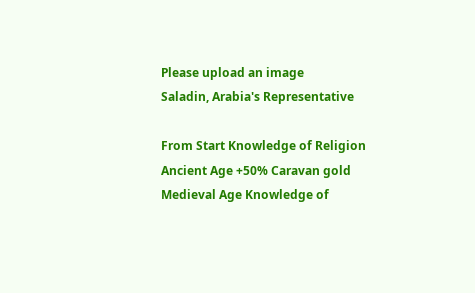Please upload an image
Saladin, Arabia's Representative

From Start Knowledge of Religion
Ancient Age +50% Caravan gold
Medieval Age Knowledge of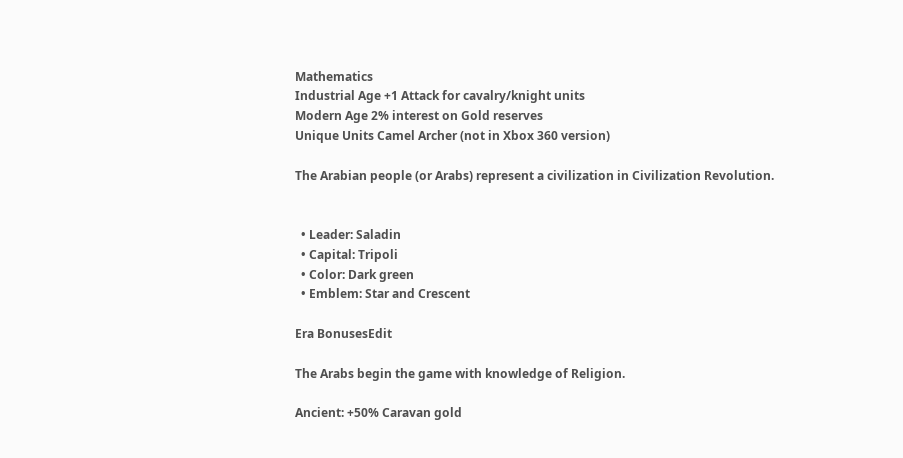Mathematics
Industrial Age +1 Attack for cavalry/knight units
Modern Age 2% interest on Gold reserves
Unique Units Camel Archer (not in Xbox 360 version)

The Arabian people (or Arabs) represent a civilization in Civilization Revolution.


  • Leader: Saladin
  • Capital: Tripoli
  • Color: Dark green
  • Emblem: Star and Crescent

Era BonusesEdit

The Arabs begin the game with knowledge of Religion.

Ancient: +50% Caravan gold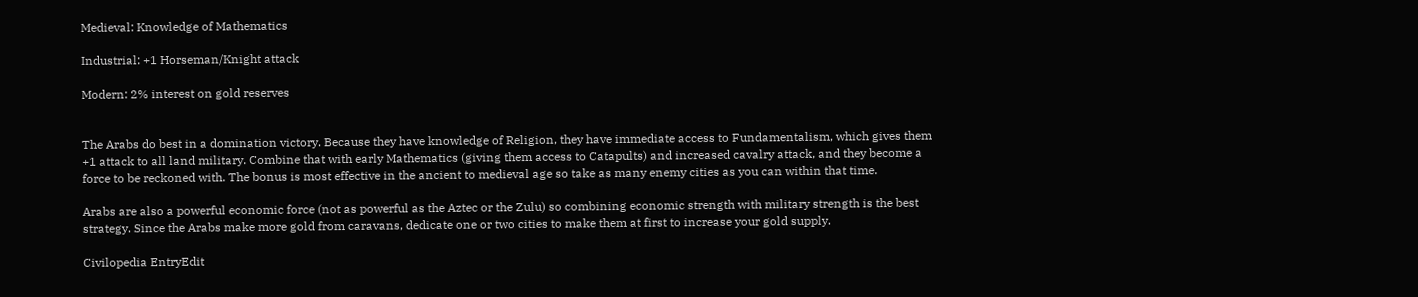Medieval: Knowledge of Mathematics

Industrial: +1 Horseman/Knight attack

Modern: 2% interest on gold reserves


The Arabs do best in a domination victory. Because they have knowledge of Religion, they have immediate access to Fundamentalism, which gives them +1 attack to all land military. Combine that with early Mathematics (giving them access to Catapults) and increased cavalry attack, and they become a force to be reckoned with. The bonus is most effective in the ancient to medieval age so take as many enemy cities as you can within that time.

Arabs are also a powerful economic force (not as powerful as the Aztec or the Zulu) so combining economic strength with military strength is the best strategy. Since the Arabs make more gold from caravans, dedicate one or two cities to make them at first to increase your gold supply.

Civilopedia EntryEdit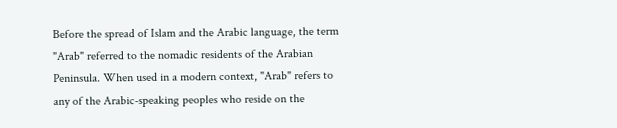Before the spread of Islam and the Arabic language, the term "Arab" referred to the nomadic residents of the Arabian Peninsula. When used in a modern context, "Arab" refers to any of the Arabic-speaking peoples who reside on the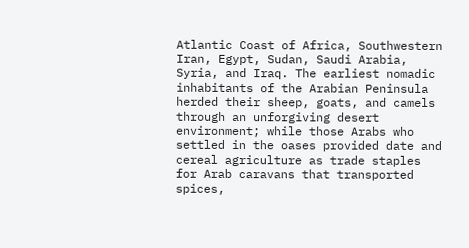Atlantic Coast of Africa, Southwestern Iran, Egypt, Sudan, Saudi Arabia, Syria, and Iraq. The earliest nomadic inhabitants of the Arabian Peninsula herded their sheep, goats, and camels through an unforgiving desert environment; while those Arabs who settled in the oases provided date and cereal agriculture as trade staples for Arab caravans that transported spices,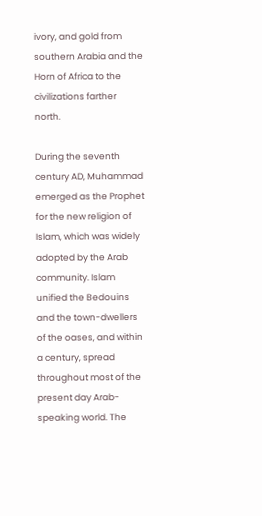ivory, and gold from southern Arabia and the Horn of Africa to the civilizations farther north.

During the seventh century AD, Muhammad emerged as the Prophet for the new religion of Islam, which was widely adopted by the Arab community. Islam unified the Bedouins and the town-dwellers of the oases, and within a century, spread throughout most of the present day Arab-speaking world. The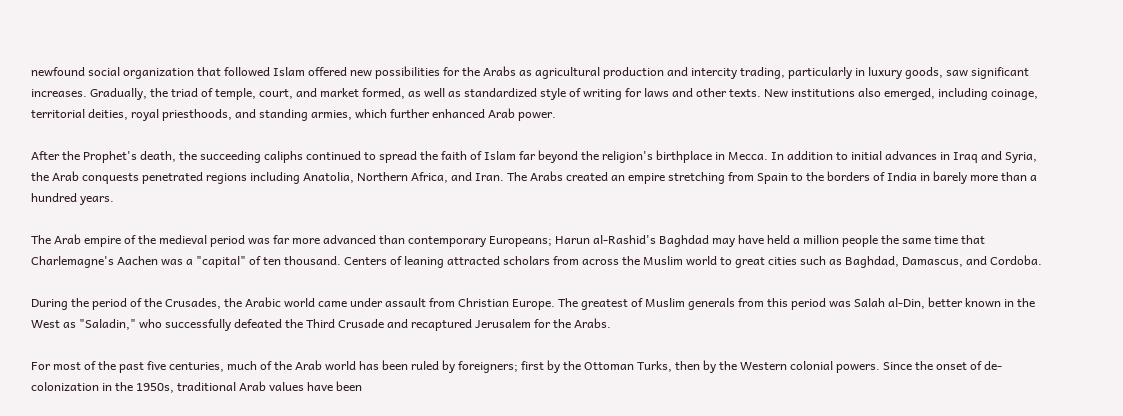newfound social organization that followed Islam offered new possibilities for the Arabs as agricultural production and intercity trading, particularly in luxury goods, saw significant increases. Gradually, the triad of temple, court, and market formed, as well as standardized style of writing for laws and other texts. New institutions also emerged, including coinage, territorial deities, royal priesthoods, and standing armies, which further enhanced Arab power.

After the Prophet's death, the succeeding caliphs continued to spread the faith of Islam far beyond the religion's birthplace in Mecca. In addition to initial advances in Iraq and Syria, the Arab conquests penetrated regions including Anatolia, Northern Africa, and Iran. The Arabs created an empire stretching from Spain to the borders of India in barely more than a hundred years.

The Arab empire of the medieval period was far more advanced than contemporary Europeans; Harun al-Rashid's Baghdad may have held a million people the same time that Charlemagne's Aachen was a "capital" of ten thousand. Centers of leaning attracted scholars from across the Muslim world to great cities such as Baghdad, Damascus, and Cordoba.

During the period of the Crusades, the Arabic world came under assault from Christian Europe. The greatest of Muslim generals from this period was Salah al-Din, better known in the West as "Saladin," who successfully defeated the Third Crusade and recaptured Jerusalem for the Arabs.

For most of the past five centuries, much of the Arab world has been ruled by foreigners; first by the Ottoman Turks, then by the Western colonial powers. Since the onset of de-colonization in the 1950s, traditional Arab values have been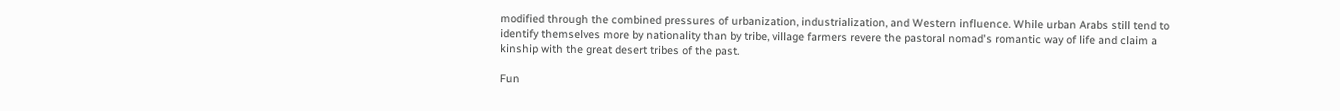modified through the combined pressures of urbanization, industrialization, and Western influence. While urban Arabs still tend to identify themselves more by nationality than by tribe, village farmers revere the pastoral nomad's romantic way of life and claim a kinship with the great desert tribes of the past.

Fun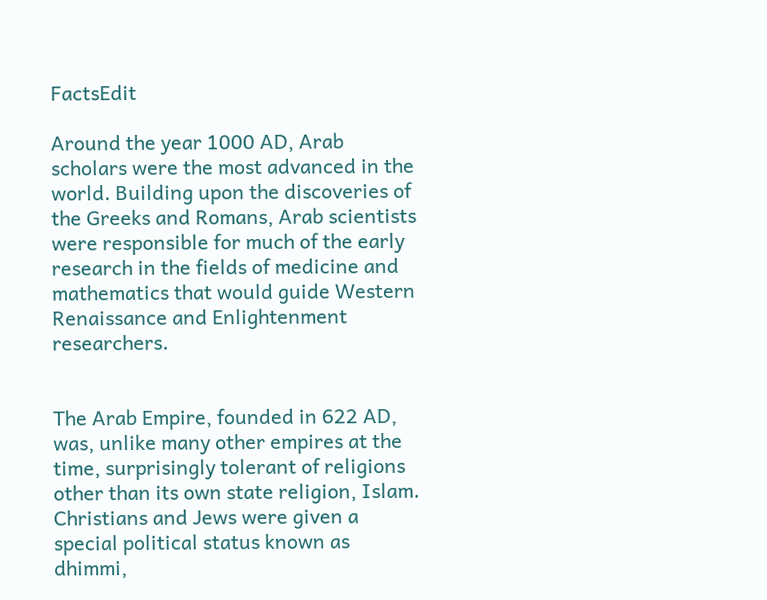FactsEdit

Around the year 1000 AD, Arab scholars were the most advanced in the world. Building upon the discoveries of the Greeks and Romans, Arab scientists were responsible for much of the early research in the fields of medicine and mathematics that would guide Western Renaissance and Enlightenment researchers.


The Arab Empire, founded in 622 AD, was, unlike many other empires at the time, surprisingly tolerant of religions other than its own state religion, Islam. Christians and Jews were given a special political status known as dhimmi,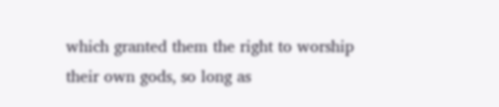which granted them the right to worship their own gods, so long as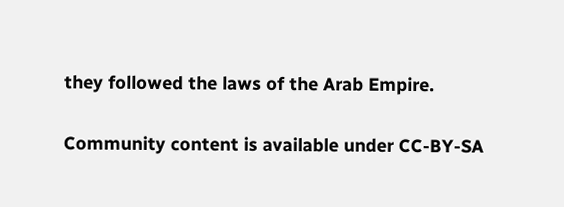they followed the laws of the Arab Empire.

Community content is available under CC-BY-SA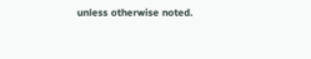unless otherwise noted.